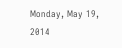Monday, May 19, 2014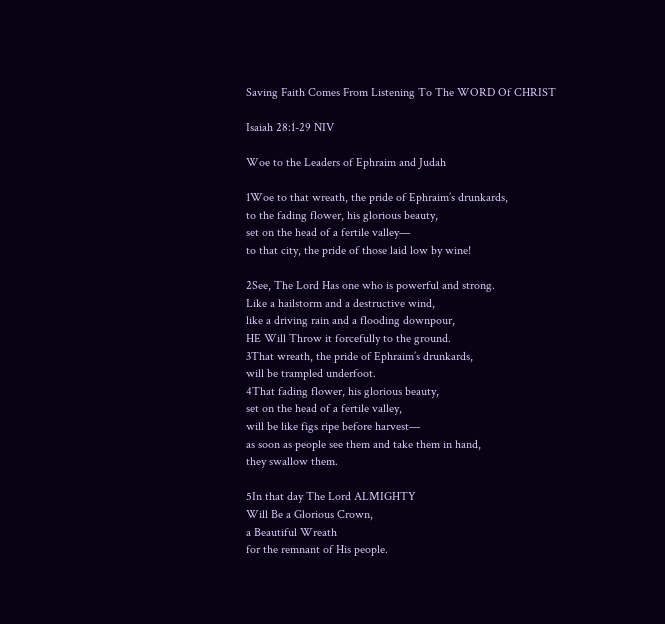Saving Faith Comes From Listening To The WORD Of CHRIST

Isaiah 28:1-29 NIV

Woe to the Leaders of Ephraim and Judah

1Woe to that wreath, the pride of Ephraim’s drunkards,
to the fading flower, his glorious beauty,
set on the head of a fertile valley—
to that city, the pride of those laid low by wine!

2See, The Lord Has one who is powerful and strong.
Like a hailstorm and a destructive wind,
like a driving rain and a flooding downpour,
HE Will Throw it forcefully to the ground.
3That wreath, the pride of Ephraim’s drunkards,
will be trampled underfoot.
4That fading flower, his glorious beauty,
set on the head of a fertile valley,
will be like figs ripe before harvest—
as soon as people see them and take them in hand,
they swallow them.

5In that day The Lord ALMIGHTY
Will Be a Glorious Crown,
a Beautiful Wreath
for the remnant of His people.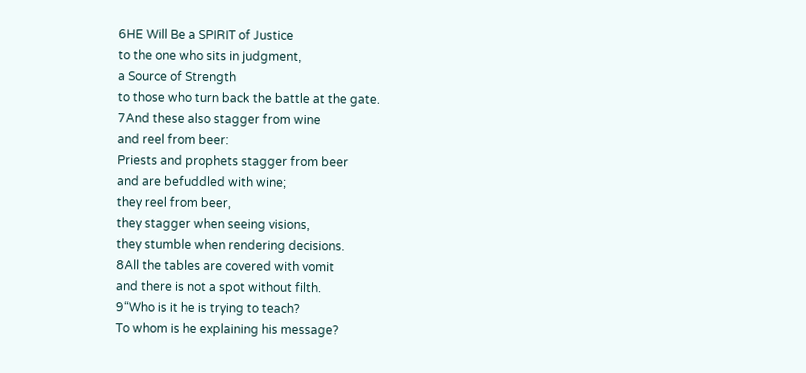6HE Will Be a SPIRIT of Justice
to the one who sits in judgment,
a Source of Strength
to those who turn back the battle at the gate.
7And these also stagger from wine
and reel from beer:
Priests and prophets stagger from beer
and are befuddled with wine;
they reel from beer,
they stagger when seeing visions,
they stumble when rendering decisions.
8All the tables are covered with vomit
and there is not a spot without filth.
9“Who is it he is trying to teach?
To whom is he explaining his message?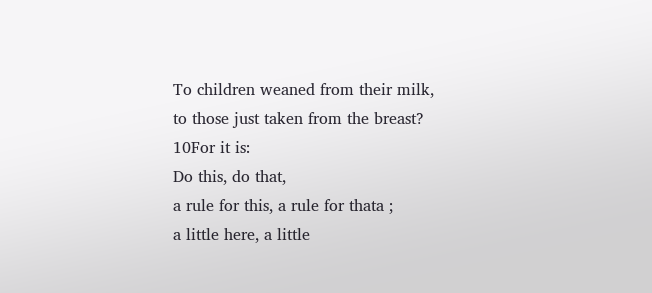To children weaned from their milk,
to those just taken from the breast?
10For it is:
Do this, do that,
a rule for this, a rule for thata ;
a little here, a little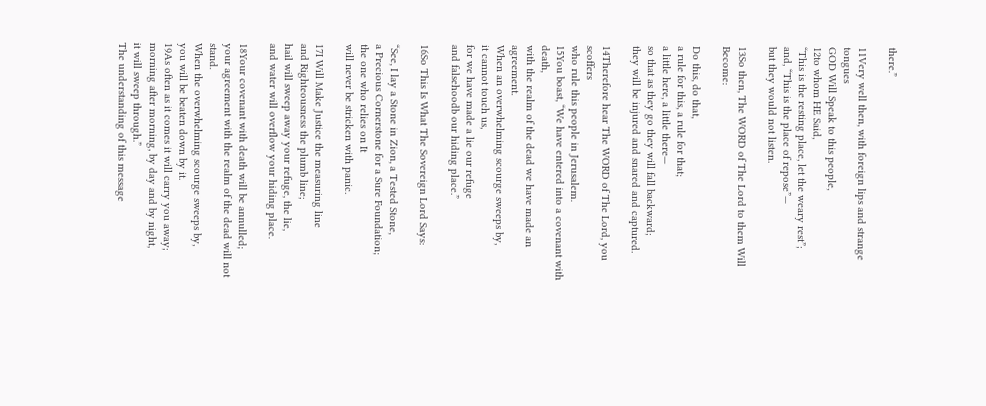there.”

11Very well then, with foreign lips and strange tongues
GOD Will Speak to this people,
12to whom HE Said,
“This is the resting place, let the weary rest”;
and, “This is the place of repose”—
but they would not listen.

13So then, The WORD of The Lord to them Will Become:

Do this, do that,
a rule for this, a rule for that;
a little here, a little there—
so that as they go they will fall backward;
they will be injured and snared and captured.

14Therefore hear The WORD of The Lord, you scoffers
who rule this people in Jerusalem.
15You boast, “We have entered into a covenant with death,
with the realm of the dead we have made an agreement.
When an overwhelming scourge sweeps by,
it cannot touch us,
for we have made a lie our refuge
and falsehoodb our hiding place.”

16So This Is What The Sovereign Lord Says:

“See, I lay a Stone in Zion, a Tested Stone,
a Precious Cornerstone for a Sure Foundation;
the one who relies on It
will never be stricken with panic.

17I Will Make Justice the measuring line
and Righteousness the plumb line;
hail will sweep away your refuge, the lie,
and water will overflow your hiding place.

18Your covenant with death will be annulled;
your agreement with the realm of the dead will not stand.
When the overwhelming scourge sweeps by,
you will be beaten down by it.
19As often as it comes it will carry you away;
morning after morning, by day and by night,
it will sweep through.”
The understanding of this message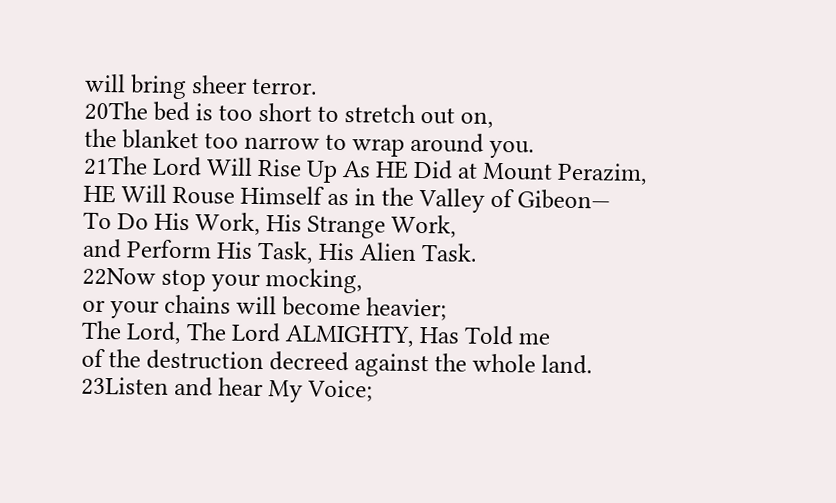will bring sheer terror.
20The bed is too short to stretch out on,
the blanket too narrow to wrap around you.
21The Lord Will Rise Up As HE Did at Mount Perazim,
HE Will Rouse Himself as in the Valley of Gibeon—
To Do His Work, His Strange Work,
and Perform His Task, His Alien Task.
22Now stop your mocking,
or your chains will become heavier;
The Lord, The Lord ALMIGHTY, Has Told me
of the destruction decreed against the whole land.
23Listen and hear My Voice;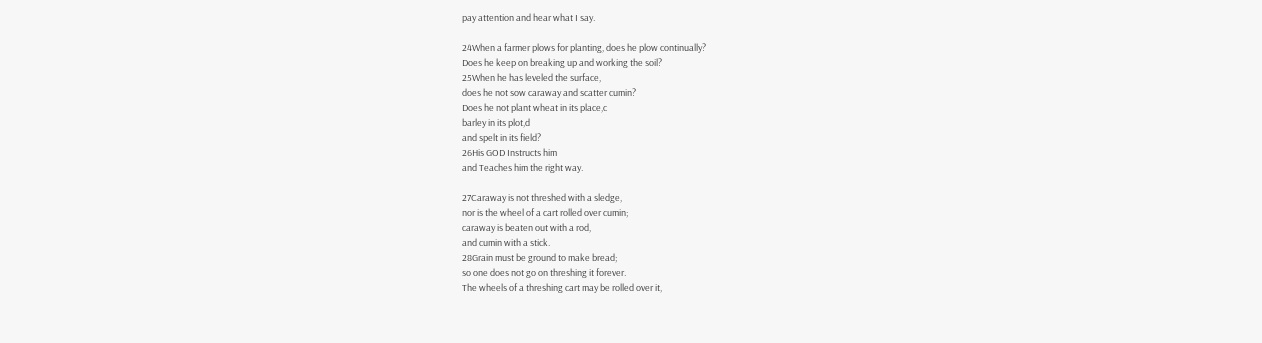pay attention and hear what I say.

24When a farmer plows for planting, does he plow continually?
Does he keep on breaking up and working the soil?
25When he has leveled the surface,
does he not sow caraway and scatter cumin?
Does he not plant wheat in its place,c
barley in its plot,d
and spelt in its field?
26His GOD Instructs him
and Teaches him the right way.

27Caraway is not threshed with a sledge,
nor is the wheel of a cart rolled over cumin;
caraway is beaten out with a rod,
and cumin with a stick.
28Grain must be ground to make bread;
so one does not go on threshing it forever.
The wheels of a threshing cart may be rolled over it,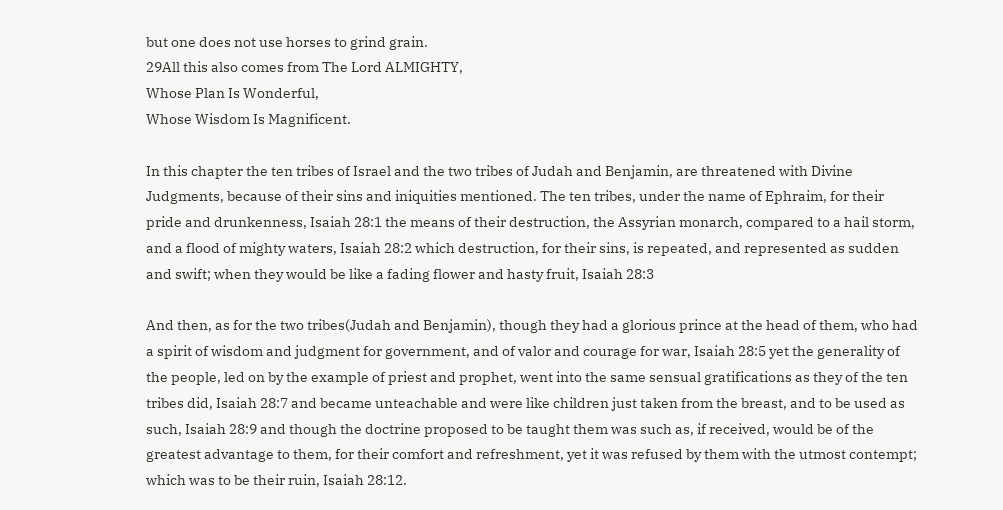but one does not use horses to grind grain.
29All this also comes from The Lord ALMIGHTY,
Whose Plan Is Wonderful,
Whose Wisdom Is Magnificent.

In this chapter the ten tribes of Israel and the two tribes of Judah and Benjamin, are threatened with Divine Judgments, because of their sins and iniquities mentioned. The ten tribes, under the name of Ephraim, for their pride and drunkenness, Isaiah 28:1 the means of their destruction, the Assyrian monarch, compared to a hail storm, and a flood of mighty waters, Isaiah 28:2 which destruction, for their sins, is repeated, and represented as sudden and swift; when they would be like a fading flower and hasty fruit, Isaiah 28:3

And then, as for the two tribes(Judah and Benjamin), though they had a glorious prince at the head of them, who had a spirit of wisdom and judgment for government, and of valor and courage for war, Isaiah 28:5 yet the generality of the people, led on by the example of priest and prophet, went into the same sensual gratifications as they of the ten tribes did, Isaiah 28:7 and became unteachable and were like children just taken from the breast, and to be used as such, Isaiah 28:9 and though the doctrine proposed to be taught them was such as, if received, would be of the greatest advantage to them, for their comfort and refreshment, yet it was refused by them with the utmost contempt; which was to be their ruin, Isaiah 28:12.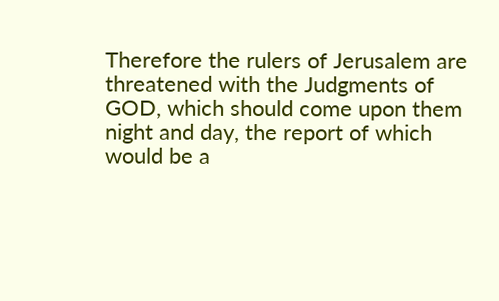Therefore the rulers of Jerusalem are threatened with the Judgments of GOD, which should come upon them night and day, the report of which would be a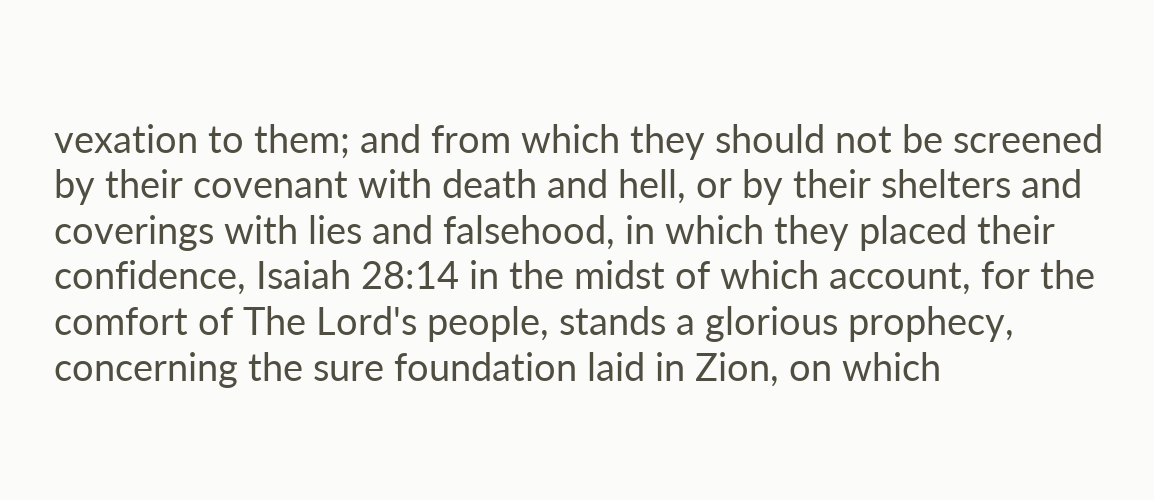vexation to them; and from which they should not be screened by their covenant with death and hell, or by their shelters and coverings with lies and falsehood, in which they placed their confidence, Isaiah 28:14 in the midst of which account, for the comfort of The Lord's people, stands a glorious prophecy, concerning the sure foundation laid in Zion, on which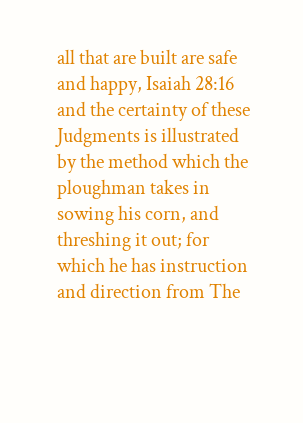all that are built are safe and happy, Isaiah 28:16 and the certainty of these Judgments is illustrated by the method which the ploughman takes in sowing his corn, and threshing it out; for which he has instruction and direction from The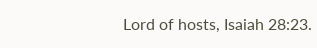Lord of hosts, Isaiah 28:23.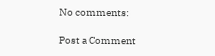No comments:

Post a Comment